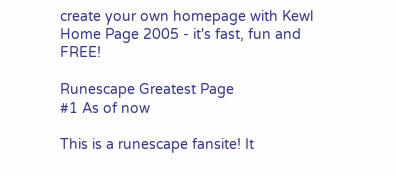create your own homepage with Kewl Home Page 2005 - it's fast, fun and FREE!

Runescape Greatest Page
#1 As of now

This is a runescape fansite! It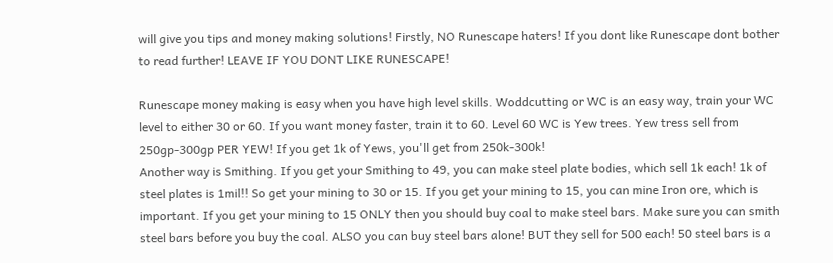will give you tips and money making solutions! Firstly, NO Runescape haters! If you dont like Runescape dont bother to read further! LEAVE IF YOU DONT LIKE RUNESCAPE!

Runescape money making is easy when you have high level skills. Woddcutting or WC is an easy way, train your WC level to either 30 or 60. If you want money faster, train it to 60. Level 60 WC is Yew trees. Yew tress sell from 250gp-300gp PER YEW! If you get 1k of Yews, you'll get from 250k-300k!
Another way is Smithing. If you get your Smithing to 49, you can make steel plate bodies, which sell 1k each! 1k of steel plates is 1mil!! So get your mining to 30 or 15. If you get your mining to 15, you can mine Iron ore, which is important. If you get your mining to 15 ONLY then you should buy coal to make steel bars. Make sure you can smith steel bars before you buy the coal. ALSO you can buy steel bars alone! BUT they sell for 500 each! 50 steel bars is a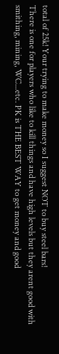total of 25k! Your trying to make money so I suggest NOT to buy steel bars!
There is one for players who like to kill things and have high levels but they arent good with smithing, mining, WC...etc. PK is THE BEST WAY to get money and good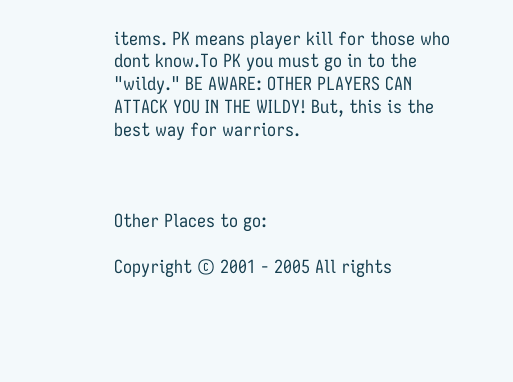items. PK means player kill for those who dont know.To PK you must go in to the "wildy." BE AWARE: OTHER PLAYERS CAN ATTACK YOU IN THE WILDY! But, this is the best way for warriors.



Other Places to go:

Copyright © 2001 - 2005 All rights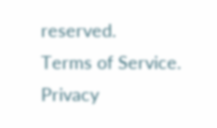reserved.
Terms of Service.   Privacy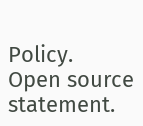Policy.   Open source statement.